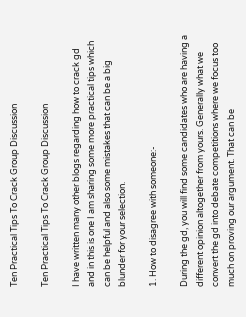Ten Practical Tips To Crack Group Discussion

Ten Practical Tips To Crack Group Discussion

I have written many other blogs regarding how to crack gd and in this is one I am sharing some more practical tips which can be helpful and also some mistakes that can be a big blunder for your selection.

1. How to disagree with someone:-

During the gd, you will find some candidates who are having a different opinion altogether from yours. Generally what we convert the gd into debate competitions where we focus too much on proving our argument. That can be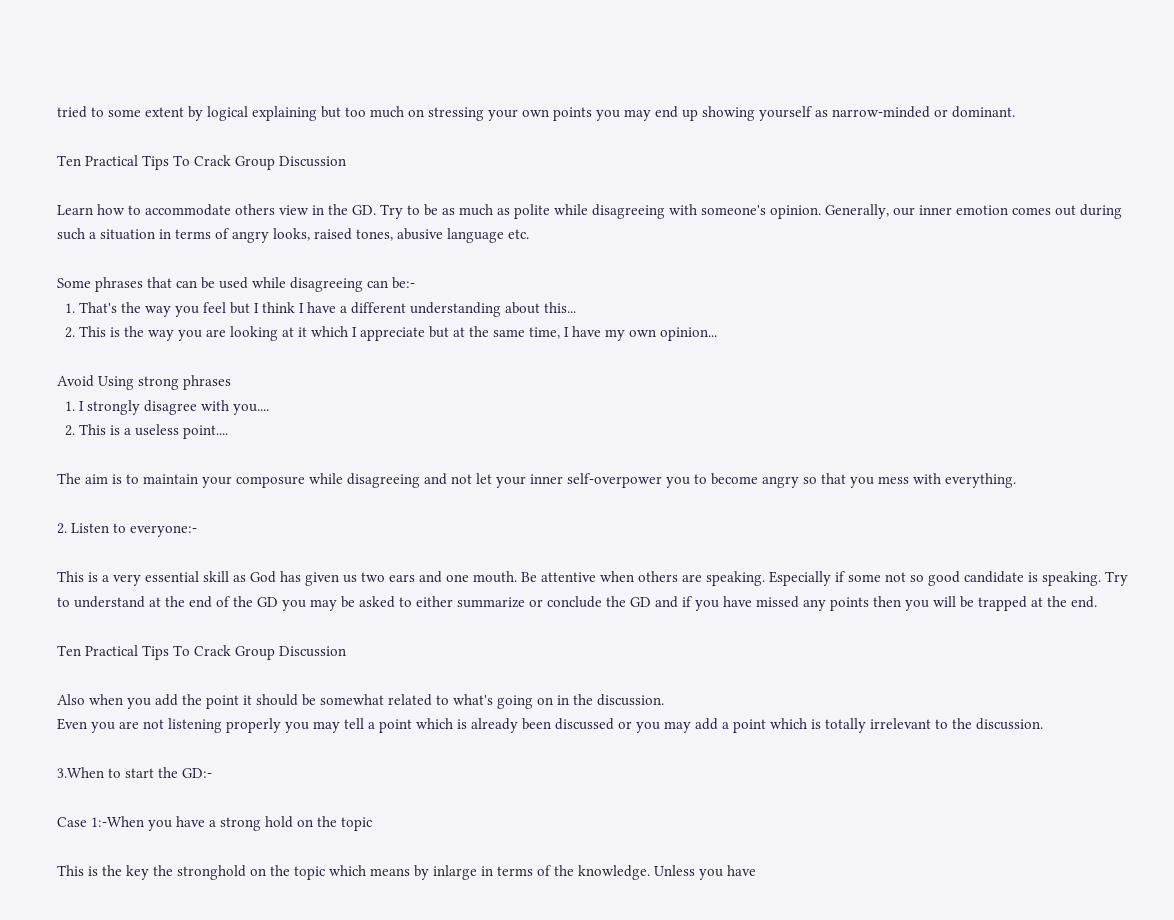tried to some extent by logical explaining but too much on stressing your own points you may end up showing yourself as narrow-minded or dominant.

Ten Practical Tips To Crack Group Discussion

Learn how to accommodate others view in the GD. Try to be as much as polite while disagreeing with someone's opinion. Generally, our inner emotion comes out during such a situation in terms of angry looks, raised tones, abusive language etc.

Some phrases that can be used while disagreeing can be:-
  1. That's the way you feel but I think I have a different understanding about this...
  2. This is the way you are looking at it which I appreciate but at the same time, I have my own opinion...

Avoid Using strong phrases
  1. I strongly disagree with you....
  2. This is a useless point....

The aim is to maintain your composure while disagreeing and not let your inner self-overpower you to become angry so that you mess with everything.

2. Listen to everyone:-

This is a very essential skill as God has given us two ears and one mouth. Be attentive when others are speaking. Especially if some not so good candidate is speaking. Try to understand at the end of the GD you may be asked to either summarize or conclude the GD and if you have missed any points then you will be trapped at the end.

Ten Practical Tips To Crack Group Discussion

Also when you add the point it should be somewhat related to what's going on in the discussion.
Even you are not listening properly you may tell a point which is already been discussed or you may add a point which is totally irrelevant to the discussion.

3.When to start the GD:-

Case 1:-When you have a strong hold on the topic

This is the key the stronghold on the topic which means by inlarge in terms of the knowledge. Unless you have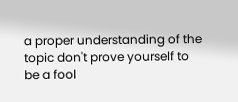a proper understanding of the topic don't prove yourself to be a fool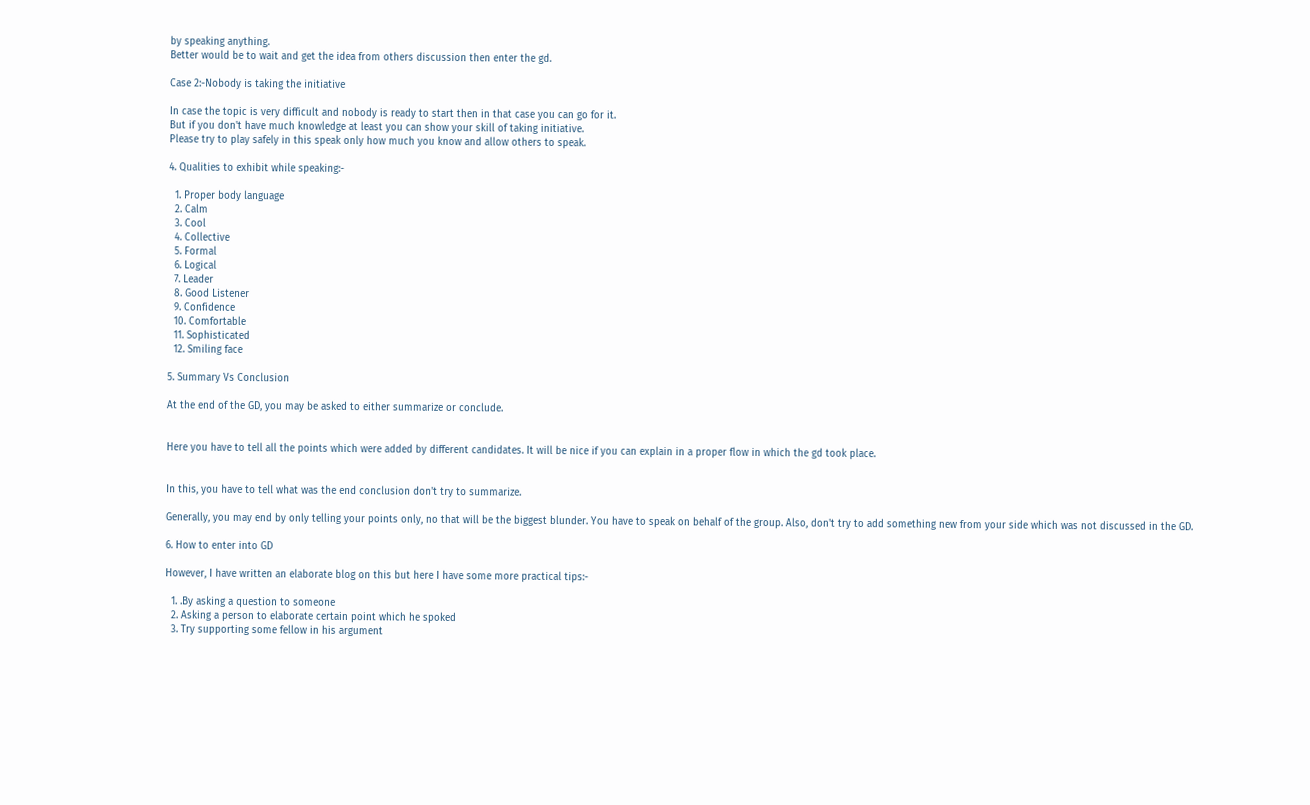by speaking anything.
Better would be to wait and get the idea from others discussion then enter the gd.

Case 2:-Nobody is taking the initiative

In case the topic is very difficult and nobody is ready to start then in that case you can go for it.
But if you don't have much knowledge at least you can show your skill of taking initiative.
Please try to play safely in this speak only how much you know and allow others to speak.

4. Qualities to exhibit while speaking:-

  1. Proper body language
  2. Calm
  3. Cool
  4. Collective
  5. Formal
  6. Logical
  7. Leader
  8. Good Listener
  9. Confidence
  10. Comfortable
  11. Sophisticated
  12. Smiling face

5. Summary Vs Conclusion

At the end of the GD, you may be asked to either summarize or conclude.


Here you have to tell all the points which were added by different candidates. It will be nice if you can explain in a proper flow in which the gd took place.


In this, you have to tell what was the end conclusion don't try to summarize.

Generally, you may end by only telling your points only, no that will be the biggest blunder. You have to speak on behalf of the group. Also, don't try to add something new from your side which was not discussed in the GD.

6. How to enter into GD

However, I have written an elaborate blog on this but here I have some more practical tips:-

  1. .By asking a question to someone
  2. Asking a person to elaborate certain point which he spoked
  3. Try supporting some fellow in his argument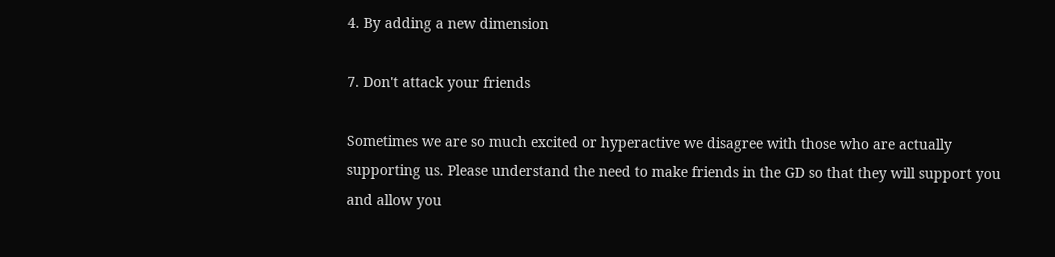4. By adding a new dimension

7. Don't attack your friends

Sometimes we are so much excited or hyperactive we disagree with those who are actually supporting us. Please understand the need to make friends in the GD so that they will support you and allow you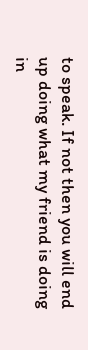to speak. If not then you will end up doing what my friend is doing in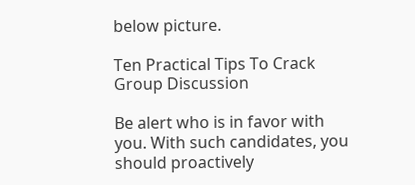below picture.

Ten Practical Tips To Crack Group Discussion

Be alert who is in favor with you. With such candidates, you should proactively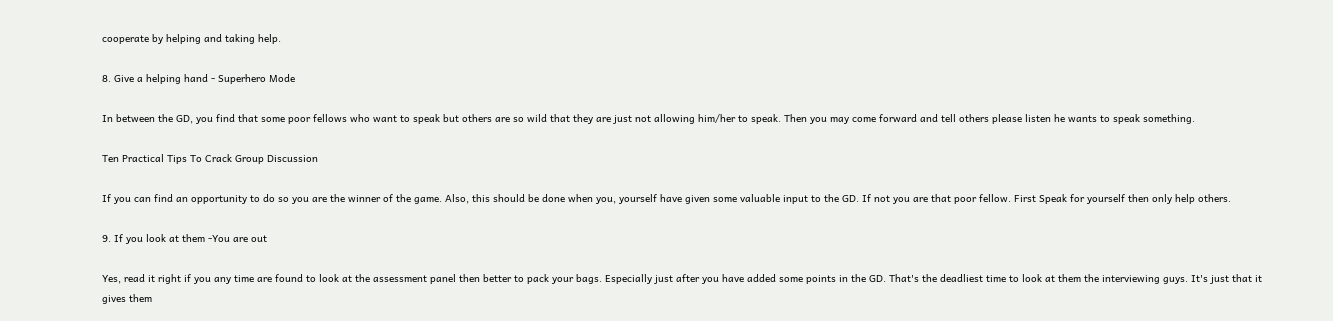cooperate by helping and taking help.

8. Give a helping hand - Superhero Mode

In between the GD, you find that some poor fellows who want to speak but others are so wild that they are just not allowing him/her to speak. Then you may come forward and tell others please listen he wants to speak something.

Ten Practical Tips To Crack Group Discussion

If you can find an opportunity to do so you are the winner of the game. Also, this should be done when you, yourself have given some valuable input to the GD. If not you are that poor fellow. First Speak for yourself then only help others.

9. If you look at them -You are out

Yes, read it right if you any time are found to look at the assessment panel then better to pack your bags. Especially just after you have added some points in the GD. That's the deadliest time to look at them the interviewing guys. It's just that it gives them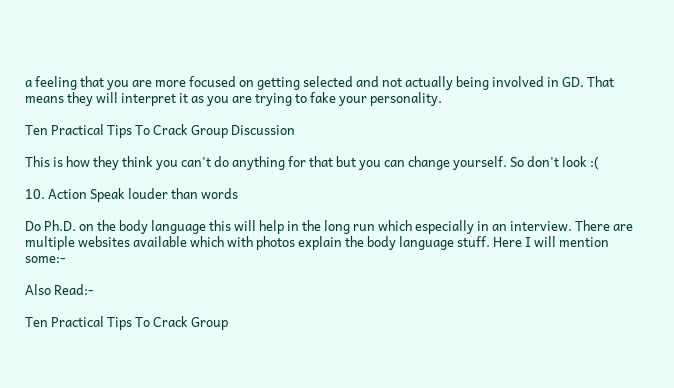a feeling that you are more focused on getting selected and not actually being involved in GD. That means they will interpret it as you are trying to fake your personality.

Ten Practical Tips To Crack Group Discussion

This is how they think you can't do anything for that but you can change yourself. So don't look :(

10. Action Speak louder than words

Do Ph.D. on the body language this will help in the long run which especially in an interview. There are multiple websites available which with photos explain the body language stuff. Here I will mention some:-

Also Read:-

Ten Practical Tips To Crack Group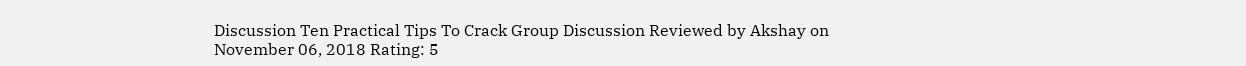Discussion Ten Practical Tips To Crack Group Discussion Reviewed by Akshay on November 06, 2018 Rating: 5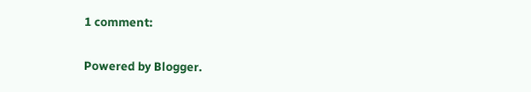1 comment:

Powered by Blogger.